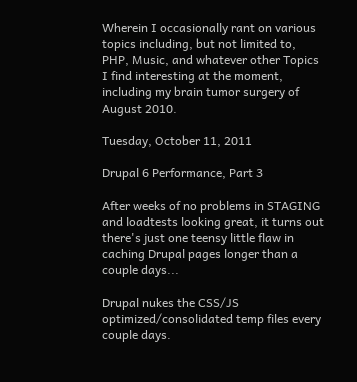Wherein I occasionally rant on various topics including, but not limited to, PHP, Music, and whatever other Topics I find interesting at the moment, including my brain tumor surgery of August 2010.

Tuesday, October 11, 2011

Drupal 6 Performance, Part 3

After weeks of no problems in STAGING and loadtests looking great, it turns out there's just one teensy little flaw in caching Drupal pages longer than a couple days...

Drupal nukes the CSS/JS optimized/consolidated temp files every couple days.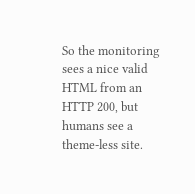So the monitoring sees a nice valid HTML from an HTTP 200, but humans see a theme-less site.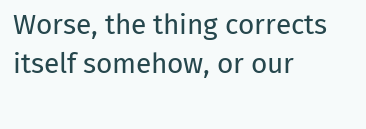Worse, the thing corrects itself somehow, or our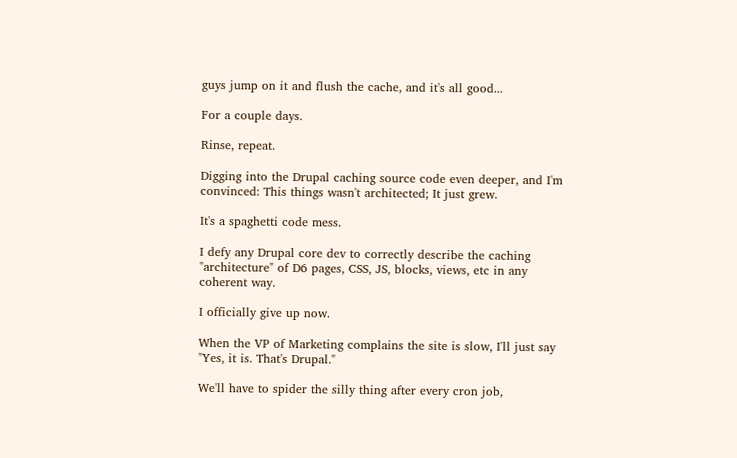guys jump on it and flush the cache, and it's all good...

For a couple days.

Rinse, repeat.

Digging into the Drupal caching source code even deeper, and I'm convinced: This things wasn't architected; It just grew.

It's a spaghetti code mess.

I defy any Drupal core dev to correctly describe the caching "architecture" of D6 pages, CSS, JS, blocks, views, etc in any coherent way.

I officially give up now.

When the VP of Marketing complains the site is slow, I'll just say "Yes, it is. That's Drupal."

We'll have to spider the silly thing after every cron job,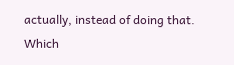actually, instead of doing that. Which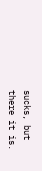sucks, but there it is.